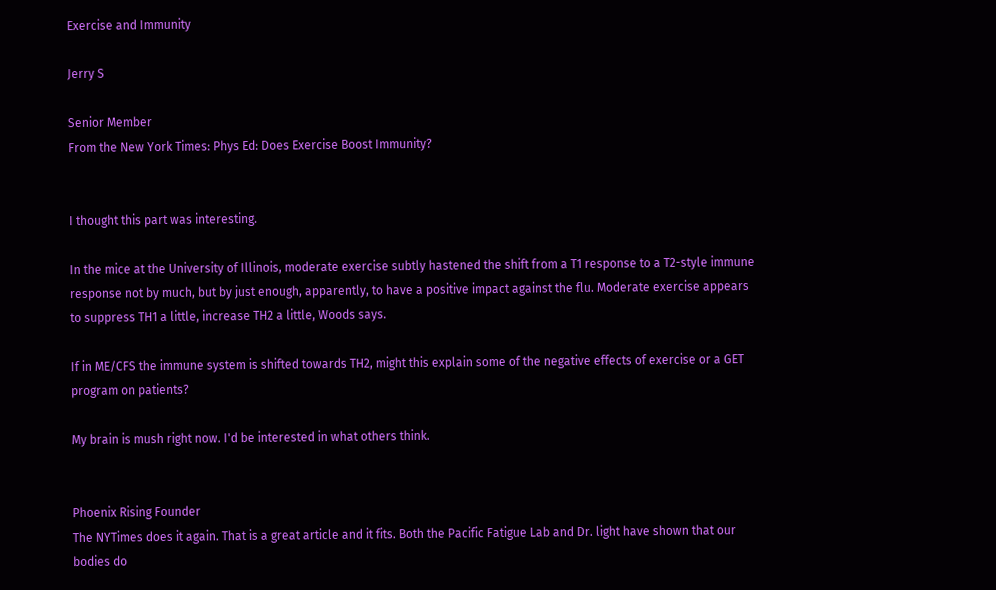Exercise and Immunity

Jerry S

Senior Member
From the New York Times: Phys Ed: Does Exercise Boost Immunity?


I thought this part was interesting.

In the mice at the University of Illinois, moderate exercise subtly hastened the shift from a T1 response to a T2-style immune response not by much, but by just enough, apparently, to have a positive impact against the flu. Moderate exercise appears to suppress TH1 a little, increase TH2 a little, Woods says.

If in ME/CFS the immune system is shifted towards TH2, might this explain some of the negative effects of exercise or a GET program on patients?

My brain is mush right now. I'd be interested in what others think.


Phoenix Rising Founder
The NYTimes does it again. That is a great article and it fits. Both the Pacific Fatigue Lab and Dr. light have shown that our bodies do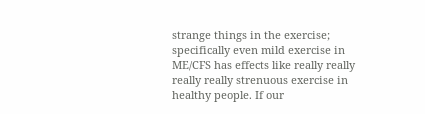strange things in the exercise; specifically even mild exercise in ME/CFS has effects like really really really really strenuous exercise in healthy people. If our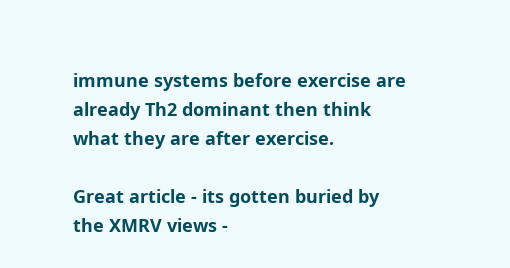immune systems before exercise are already Th2 dominant then think what they are after exercise.

Great article - its gotten buried by the XMRV views -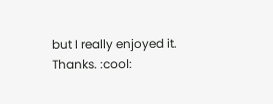but I really enjoyed it. Thanks. :cool: